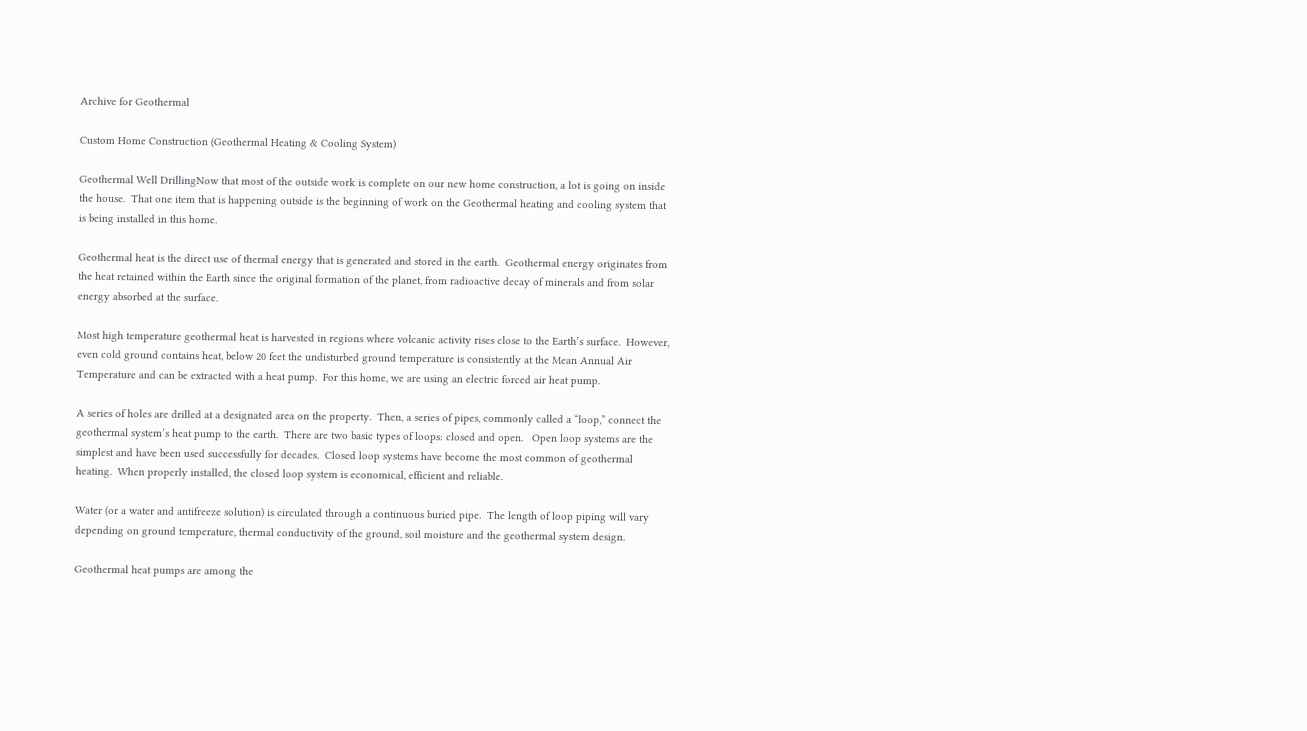Archive for Geothermal

Custom Home Construction (Geothermal Heating & Cooling System)

Geothermal Well DrillingNow that most of the outside work is complete on our new home construction, a lot is going on inside the house.  That one item that is happening outside is the beginning of work on the Geothermal heating and cooling system that is being installed in this home.

Geothermal heat is the direct use of thermal energy that is generated and stored in the earth.  Geothermal energy originates from the heat retained within the Earth since the original formation of the planet, from radioactive decay of minerals and from solar energy absorbed at the surface.

Most high temperature geothermal heat is harvested in regions where volcanic activity rises close to the Earth’s surface.  However, even cold ground contains heat, below 20 feet the undisturbed ground temperature is consistently at the Mean Annual Air Temperature and can be extracted with a heat pump.  For this home, we are using an electric forced air heat pump.

A series of holes are drilled at a designated area on the property.  Then, a series of pipes, commonly called a “loop,” connect the geothermal system’s heat pump to the earth.  There are two basic types of loops: closed and open.   Open loop systems are the simplest and have been used successfully for decades.  Closed loop systems have become the most common of geothermal heating.  When properly installed, the closed loop system is economical, efficient and reliable.

Water (or a water and antifreeze solution) is circulated through a continuous buried pipe.  The length of loop piping will vary depending on ground temperature, thermal conductivity of the ground, soil moisture and the geothermal system design.

Geothermal heat pumps are among the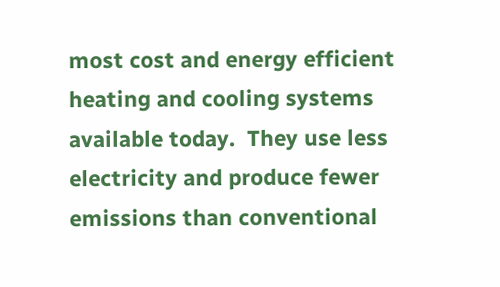most cost and energy efficient heating and cooling systems available today.  They use less electricity and produce fewer emissions than conventional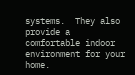systems.  They also provide a comfortable indoor environment for your home.